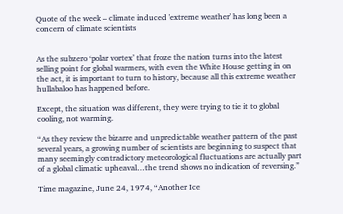Quote of the week – climate induced 'extreme weather' has long been a concern of climate scientists


As the subzero ‘polar vortex’ that froze the nation turns into the latest selling point for global warmers, with even the White House getting in on the act, it is important to turn to history, because all this extreme weather hullabaloo has happened before.

Except, the situation was different, they were trying to tie it to global cooling, not warming.

“As they review the bizarre and unpredictable weather pattern of the past several years, a growing number of scientists are beginning to suspect that many seemingly contradictory meteorological fluctuations are actually part of a global climatic upheaval…the trend shows no indication of reversing.”

Time magazine, June 24, 1974, “Another Ice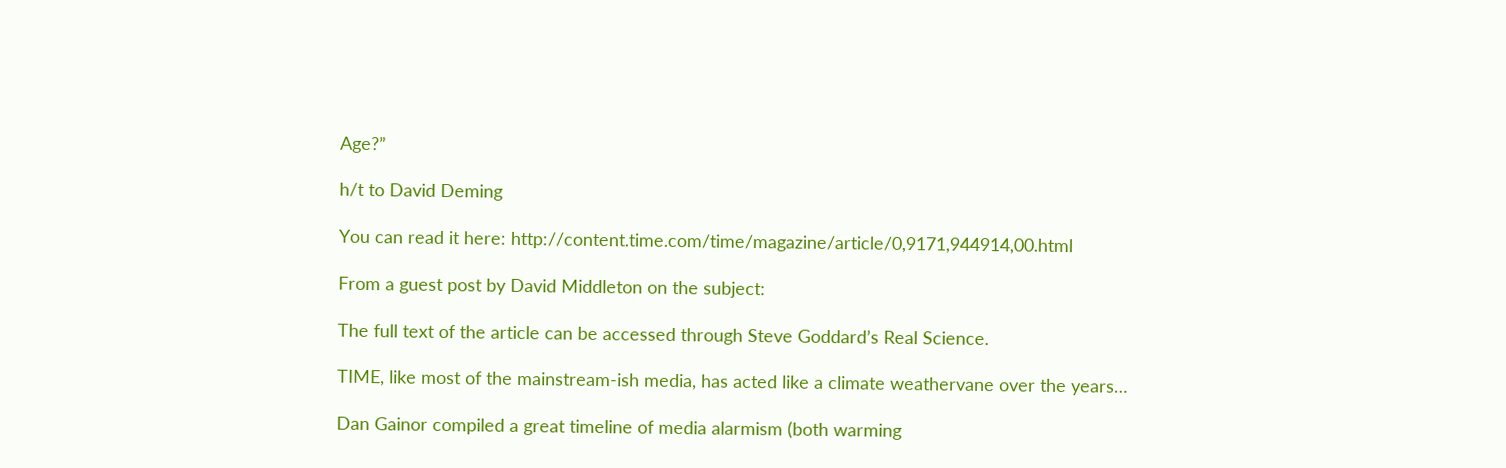Age?”

h/t to David Deming

You can read it here: http://content.time.com/time/magazine/article/0,9171,944914,00.html

From a guest post by David Middleton on the subject:

The full text of the article can be accessed through Steve Goddard’s Real Science.

TIME, like most of the mainstream-ish media, has acted like a climate weathervane over the years…

Dan Gainor compiled a great timeline of media alarmism (both warming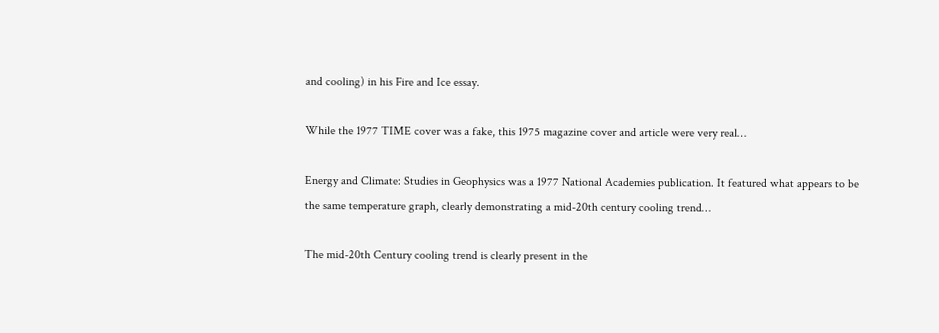and cooling) in his Fire and Ice essay.

While the 1977 TIME cover was a fake, this 1975 magazine cover and article were very real…

Energy and Climate: Studies in Geophysics was a 1977 National Academies publication. It featured what appears to be the same temperature graph, clearly demonstrating a mid-20th century cooling trend…

The mid-20th Century cooling trend is clearly present in the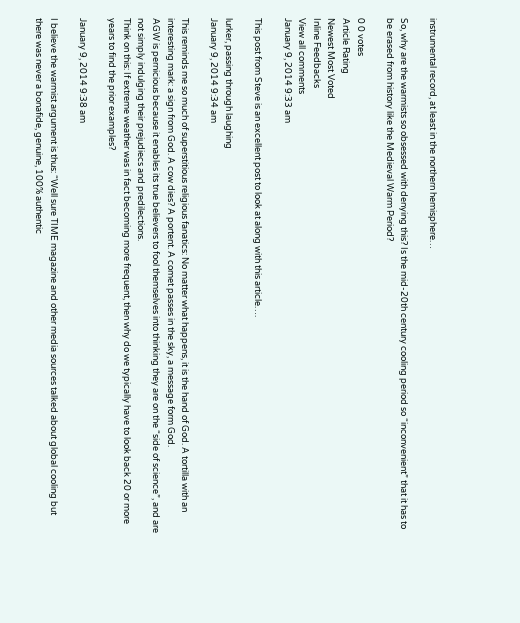instrumental record, at least in the northern hemisphere…

So, why are the warmists so obsessed with denying this? Is the mid-20th century cooling period so “inconvenient” that it has to be erased from history like the Medieval Warm Period?

0 0 votes
Article Rating
Newest Most Voted
Inline Feedbacks
View all comments
January 9, 2014 9:33 am

This post from Steve is an excellent post to look at along with this article….

lurker, passing through laughing
January 9, 2014 9:34 am

This reminds me so much of superstitious religious fanatics: No matter what happens, it is the hand of God. A tortilla with an interesting mark: a sign from God. A cow dies? A portent. A comet passes in the sky, a message form God.
AGW is pernicious because it enables its true believers to fool themselves into thinking they are on the “side of science”, and are not simply indulging their prejudiecs and predilections.
Think on this: If extreme weather was in fact becoming more frequent, then why do we typically have to look back 20 or more years to find the prior examples?

January 9, 2014 9:38 am

I believe the warmist argument is thus: “Well sure TIME magazine and other media sources talked about global cooling but there was never a bonafide, genuine, 100% authentic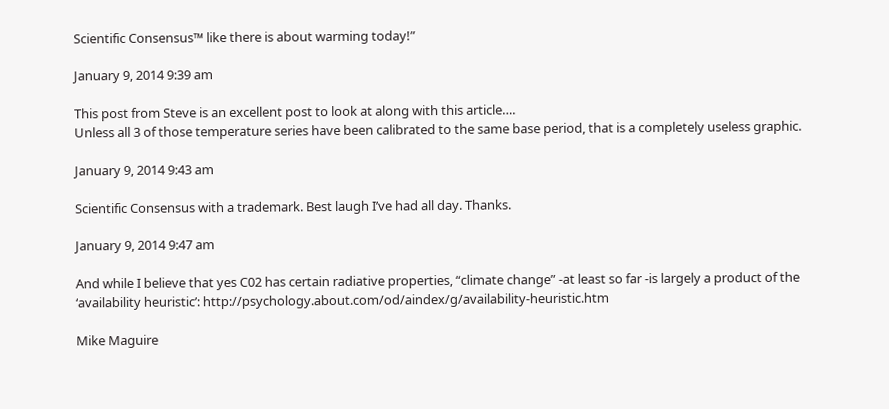Scientific Consensus™ like there is about warming today!”

January 9, 2014 9:39 am

This post from Steve is an excellent post to look at along with this article….
Unless all 3 of those temperature series have been calibrated to the same base period, that is a completely useless graphic.

January 9, 2014 9:43 am

Scientific Consensus with a trademark. Best laugh I’ve had all day. Thanks.

January 9, 2014 9:47 am

And while I believe that yes C02 has certain radiative properties, “climate change” -at least so far -is largely a product of the ‘availability heuristic’: http://psychology.about.com/od/aindex/g/availability-heuristic.htm

Mike Maguire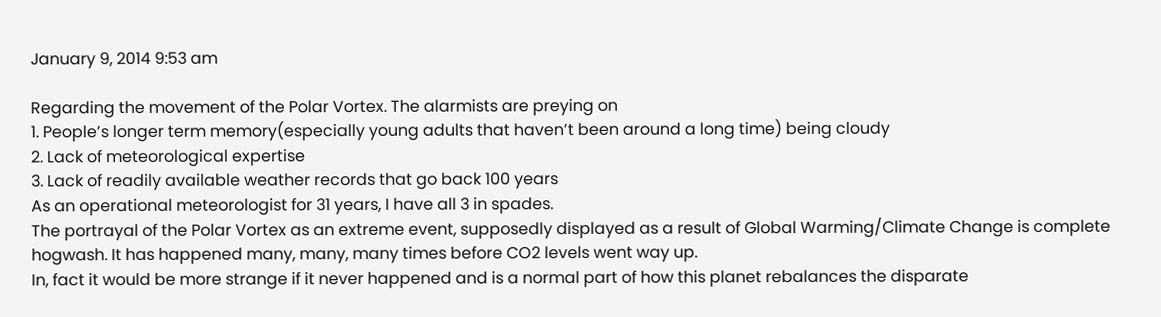January 9, 2014 9:53 am

Regarding the movement of the Polar Vortex. The alarmists are preying on
1. People’s longer term memory(especially young adults that haven’t been around a long time) being cloudy
2. Lack of meteorological expertise
3. Lack of readily available weather records that go back 100 years
As an operational meteorologist for 31 years, I have all 3 in spades.
The portrayal of the Polar Vortex as an extreme event, supposedly displayed as a result of Global Warming/Climate Change is complete hogwash. It has happened many, many, many times before CO2 levels went way up.
In, fact it would be more strange if it never happened and is a normal part of how this planet rebalances the disparate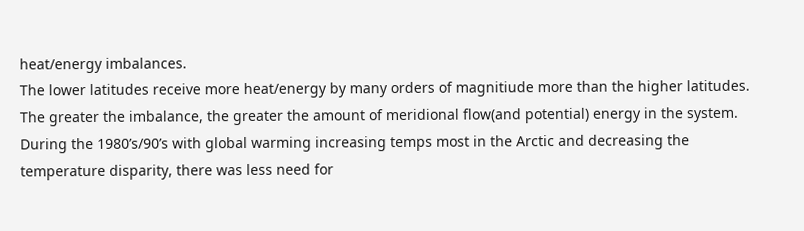heat/energy imbalances.
The lower latitudes receive more heat/energy by many orders of magnitiude more than the higher latitudes. The greater the imbalance, the greater the amount of meridional flow(and potential) energy in the system.
During the 1980’s/90’s with global warming increasing temps most in the Arctic and decreasing the temperature disparity, there was less need for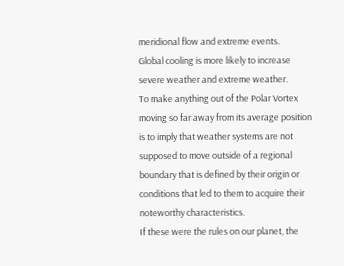meridional flow and extreme events.
Global cooling is more likely to increase severe weather and extreme weather.
To make anything out of the Polar Vortex moving so far away from its average position is to imply that weather systems are not supposed to move outside of a regional boundary that is defined by their origin or conditions that led to them to acquire their noteworthy characteristics.
If these were the rules on our planet, the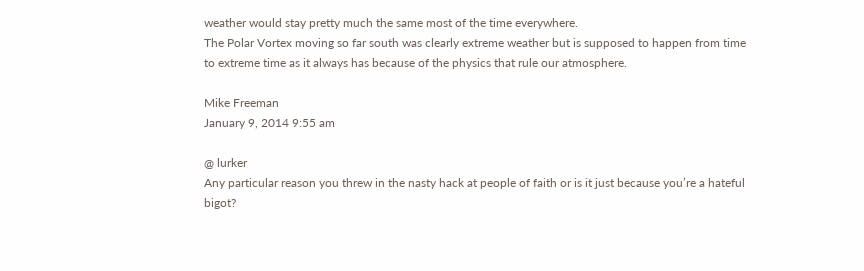weather would stay pretty much the same most of the time everywhere.
The Polar Vortex moving so far south was clearly extreme weather but is supposed to happen from time to extreme time as it always has because of the physics that rule our atmosphere.

Mike Freeman
January 9, 2014 9:55 am

@ lurker
Any particular reason you threw in the nasty hack at people of faith or is it just because you’re a hateful bigot?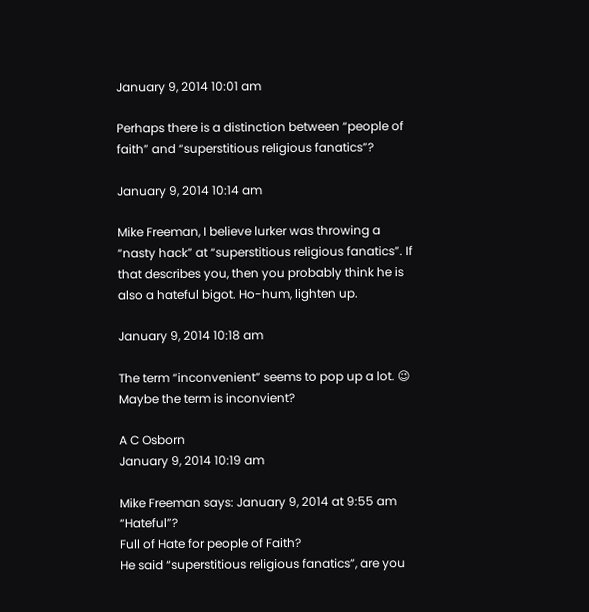January 9, 2014 10:01 am

Perhaps there is a distinction between “people of faith” and “superstitious religious fanatics”?

January 9, 2014 10:14 am

Mike Freeman, I believe lurker was throwing a “nasty hack” at “superstitious religious fanatics”. If that describes you, then you probably think he is also a hateful bigot. Ho-hum, lighten up.

January 9, 2014 10:18 am

The term “inconvenient” seems to pop up a lot. 😉
Maybe the term is inconvient?

A C Osborn
January 9, 2014 10:19 am

Mike Freeman says: January 9, 2014 at 9:55 am “Hateful”?
Full of Hate for people of Faith?
He said “superstitious religious fanatics”, are you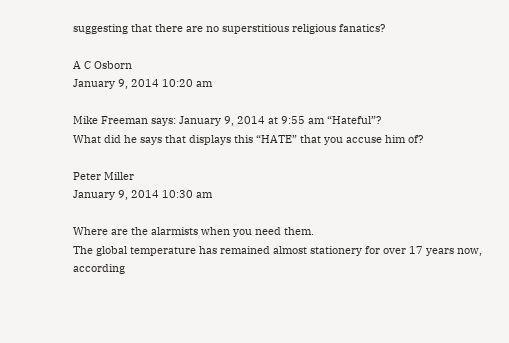suggesting that there are no superstitious religious fanatics?

A C Osborn
January 9, 2014 10:20 am

Mike Freeman says: January 9, 2014 at 9:55 am “Hateful”?
What did he says that displays this “HATE” that you accuse him of?

Peter Miller
January 9, 2014 10:30 am

Where are the alarmists when you need them.
The global temperature has remained almost stationery for over 17 years now, according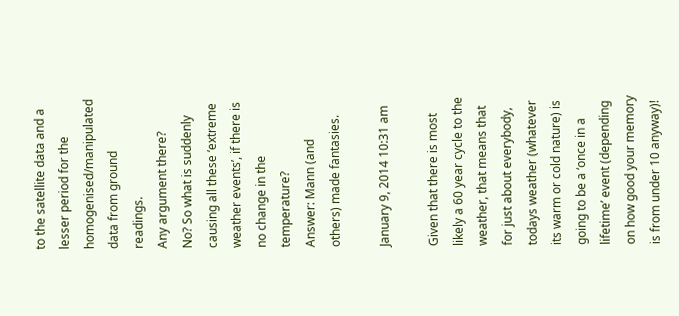to the satellite data and a lesser period for the homogenised/manipulated data from ground readings.
Any argument there?
No? So what is suddenly causing all these ‘extreme weather events’, if there is no change in the temperature?
Answer: Mann (and others) made fantasies.

January 9, 2014 10:31 am

Given that there is most likely a 60 year cycle to the weather, that means that for just about everybody, todays weather (whatever its warm or cold nature) is going to be a ‘once in a lifetime’ event (depending on how good your memory is from under 10 anyway)!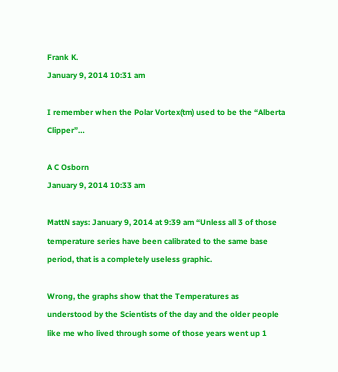Frank K.
January 9, 2014 10:31 am

I remember when the Polar Vortex(tm) used to be the “Alberta Clipper”…

A C Osborn
January 9, 2014 10:33 am

MattN says: January 9, 2014 at 9:39 am “Unless all 3 of those temperature series have been calibrated to the same base period, that is a completely useless graphic.

Wrong, the graphs show that the Temperatures as understood by the Scientists of the day and the older people like me who lived through some of those years went up 1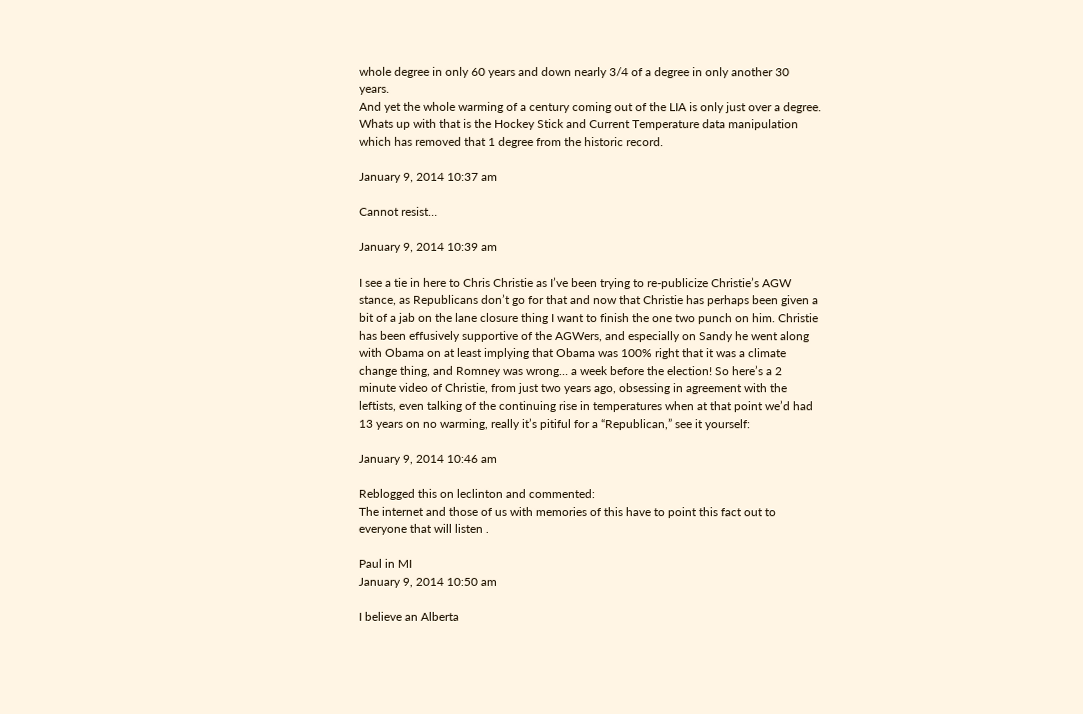whole degree in only 60 years and down nearly 3/4 of a degree in only another 30 years.
And yet the whole warming of a century coming out of the LIA is only just over a degree.
Whats up with that is the Hockey Stick and Current Temperature data manipulation which has removed that 1 degree from the historic record.

January 9, 2014 10:37 am

Cannot resist…

January 9, 2014 10:39 am

I see a tie in here to Chris Christie as I’ve been trying to re-publicize Christie’s AGW stance, as Republicans don’t go for that and now that Christie has perhaps been given a bit of a jab on the lane closure thing I want to finish the one two punch on him. Christie has been effusively supportive of the AGWers, and especially on Sandy he went along with Obama on at least implying that Obama was 100% right that it was a climate change thing, and Romney was wrong… a week before the election! So here’s a 2 minute video of Christie, from just two years ago, obsessing in agreement with the leftists, even talking of the continuing rise in temperatures when at that point we’d had 13 years on no warming, really it’s pitiful for a “Republican,” see it yourself:

January 9, 2014 10:46 am

Reblogged this on leclinton and commented:
The internet and those of us with memories of this have to point this fact out to everyone that will listen .

Paul in MI
January 9, 2014 10:50 am

I believe an Alberta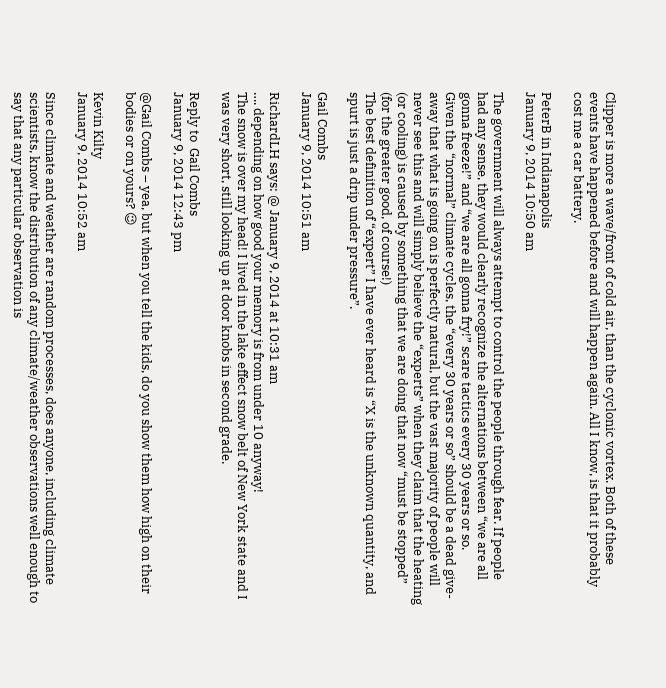Clipper is more a wave/front of cold air, than the cyclonic vortex. Both of these events have happened before and will happen again. All I know, is that it probably cost me a car battery.

PeterB in Indianapolis
January 9, 2014 10:50 am

The government will always attempt to control the people through fear. If people had any sense, they would clearly recognize the alternations between “we are all gonna freeze!” and “we are all gonna fry!” scare tactics every 30 years or so.
Given the “normal” climate cycles, the “every 30 years or so” should be a dead give-away that what is going on is perfectly natural, but the vast majority of people will never see this and will simply believe the “experts” when they claim that the heating (or cooling) is caused by something that we are doing that now “must be stopped” (for the greater good, of course!)
The best definition of “expert” I have ever heard is “X is the unknown quantity, and spurt is just a drip under pressure”.

Gail Combs
January 9, 2014 10:51 am

RichardLH says: @ January 9, 2014 at 10:31 am
…. depending on how good your memory is from under 10 anyway!
The snow is over my head! I lived in the lake effect snow belt of New York state and I was very short, still looking up at door knobs in second grade.

Reply to  Gail Combs
January 9, 2014 12:43 pm

@Gail Combs – yea, but when you tell the kids, do you show them how high on their bodies or on yours? 😉

Kevin Kilty
January 9, 2014 10:52 am

Since climate and weather are random processes, does anyone, including climate scientists, know the distribution of any climate/weather observations well enough to say that any particular observation is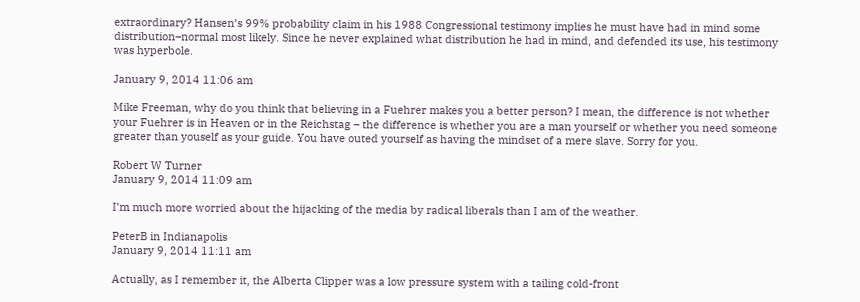extraordinary? Hansen’s 99% probability claim in his 1988 Congressional testimony implies he must have had in mind some distribution–normal most likely. Since he never explained what distribution he had in mind, and defended its use, his testimony was hyperbole.

January 9, 2014 11:06 am

Mike Freeman, why do you think that believing in a Fuehrer makes you a better person? I mean, the difference is not whether your Fuehrer is in Heaven or in the Reichstag – the difference is whether you are a man yourself or whether you need someone greater than youself as your guide. You have outed yourself as having the mindset of a mere slave. Sorry for you.

Robert W Turner
January 9, 2014 11:09 am

I’m much more worried about the hijacking of the media by radical liberals than I am of the weather.

PeterB in Indianapolis
January 9, 2014 11:11 am

Actually, as I remember it, the Alberta Clipper was a low pressure system with a tailing cold-front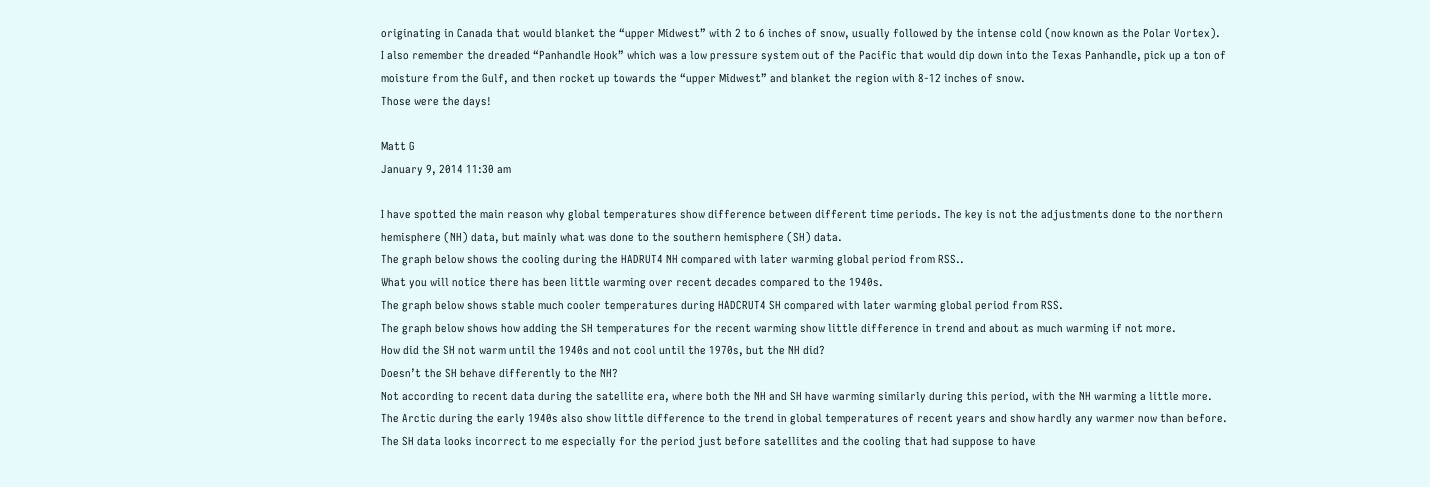originating in Canada that would blanket the “upper Midwest” with 2 to 6 inches of snow, usually followed by the intense cold (now known as the Polar Vortex).
I also remember the dreaded “Panhandle Hook” which was a low pressure system out of the Pacific that would dip down into the Texas Panhandle, pick up a ton of moisture from the Gulf, and then rocket up towards the “upper Midwest” and blanket the region with 8-12 inches of snow.
Those were the days!

Matt G
January 9, 2014 11:30 am

I have spotted the main reason why global temperatures show difference between different time periods. The key is not the adjustments done to the northern hemisphere (NH) data, but mainly what was done to the southern hemisphere (SH) data.
The graph below shows the cooling during the HADRUT4 NH compared with later warming global period from RSS..
What you will notice there has been little warming over recent decades compared to the 1940s.
The graph below shows stable much cooler temperatures during HADCRUT4 SH compared with later warming global period from RSS.
The graph below shows how adding the SH temperatures for the recent warming show little difference in trend and about as much warming if not more.
How did the SH not warm until the 1940s and not cool until the 1970s, but the NH did?
Doesn’t the SH behave differently to the NH?
Not according to recent data during the satellite era, where both the NH and SH have warming similarly during this period, with the NH warming a little more.
The Arctic during the early 1940s also show little difference to the trend in global temperatures of recent years and show hardly any warmer now than before.
The SH data looks incorrect to me especially for the period just before satellites and the cooling that had suppose to have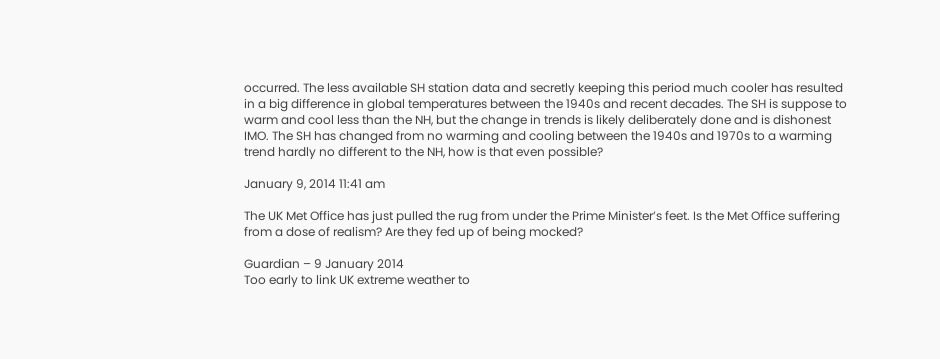occurred. The less available SH station data and secretly keeping this period much cooler has resulted in a big difference in global temperatures between the 1940s and recent decades. The SH is suppose to warm and cool less than the NH, but the change in trends is likely deliberately done and is dishonest IMO. The SH has changed from no warming and cooling between the 1940s and 1970s to a warming trend hardly no different to the NH, how is that even possible?

January 9, 2014 11:41 am

The UK Met Office has just pulled the rug from under the Prime Minister’s feet. Is the Met Office suffering from a dose of realism? Are they fed up of being mocked?

Guardian – 9 January 2014
Too early to link UK extreme weather to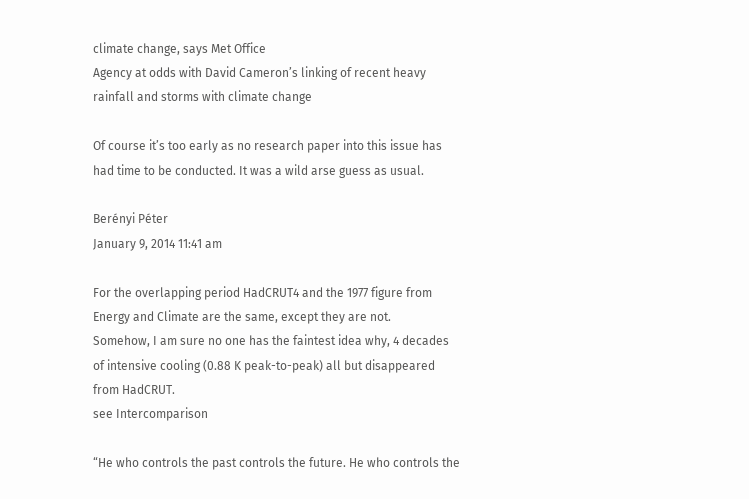climate change, says Met Office
Agency at odds with David Cameron’s linking of recent heavy rainfall and storms with climate change

Of course it’s too early as no research paper into this issue has had time to be conducted. It was a wild arse guess as usual.

Berényi Péter
January 9, 2014 11:41 am

For the overlapping period HadCRUT4 and the 1977 figure from Energy and Climate are the same, except they are not.
Somehow, I am sure no one has the faintest idea why, 4 decades of intensive cooling (0.88 K peak-to-peak) all but disappeared from HadCRUT.
see Intercomparison

“He who controls the past controls the future. He who controls the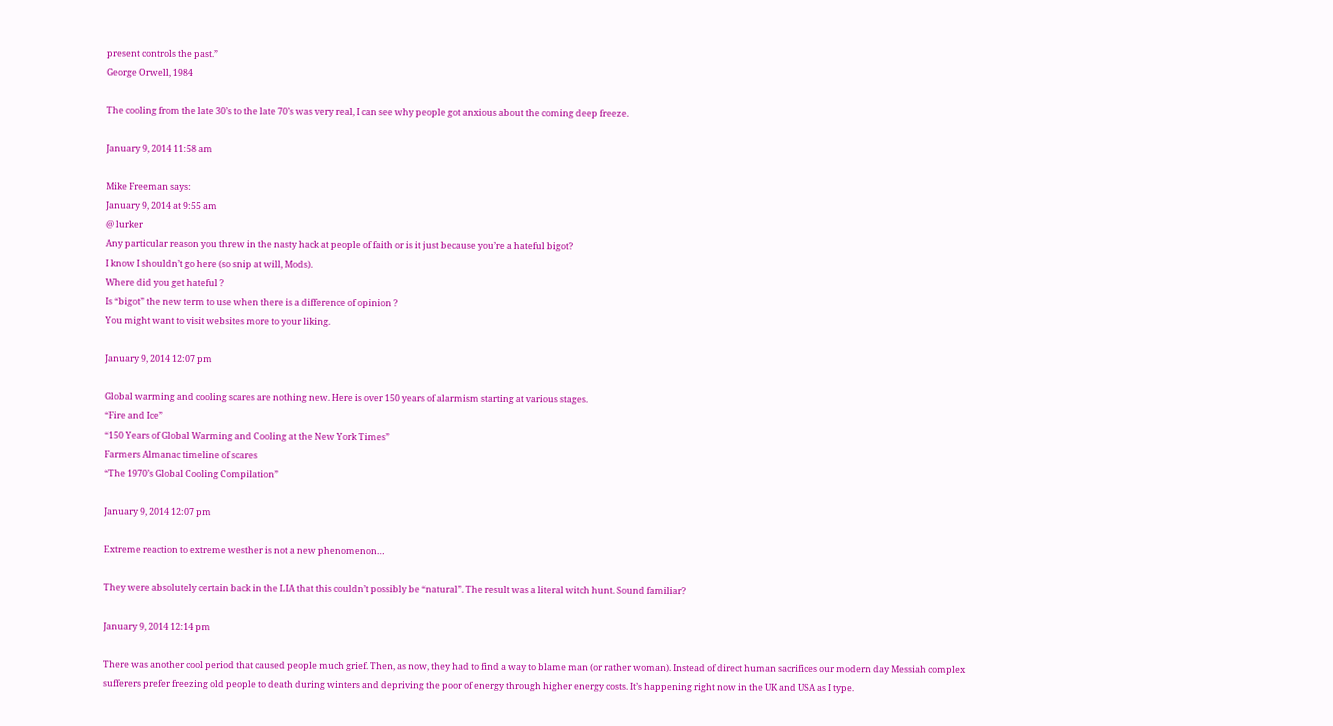present controls the past.”
George Orwell, 1984

The cooling from the late 30’s to the late 70’s was very real, I can see why people got anxious about the coming deep freeze.

January 9, 2014 11:58 am

Mike Freeman says:
January 9, 2014 at 9:55 am
@ lurker
Any particular reason you threw in the nasty hack at people of faith or is it just because you’re a hateful bigot?
I know I shouldn’t go here (so snip at will, Mods).
Where did you get hateful ?
Is “bigot” the new term to use when there is a difference of opinion ?
You might want to visit websites more to your liking.

January 9, 2014 12:07 pm

Global warming and cooling scares are nothing new. Here is over 150 years of alarmism starting at various stages.
“Fire and Ice”
“150 Years of Global Warming and Cooling at the New York Times”
Farmers Almanac timeline of scares
“The 1970’s Global Cooling Compilation”

January 9, 2014 12:07 pm

Extreme reaction to extreme westher is not a new phenomenon…

They were absolutely certain back in the LIA that this couldn’t possibly be “natural”. The result was a literal witch hunt. Sound familiar?

January 9, 2014 12:14 pm

There was another cool period that caused people much grief. Then, as now, they had to find a way to blame man (or rather woman). Instead of direct human sacrifices our modern day Messiah complex sufferers prefer freezing old people to death during winters and depriving the poor of energy through higher energy costs. It’s happening right now in the UK and USA as I type.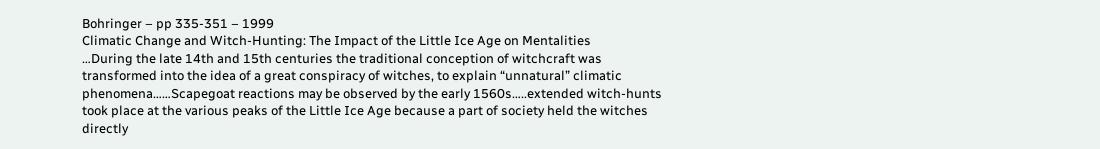Bohringer – pp 335-351 – 1999
Climatic Change and Witch-Hunting: The Impact of the Little Ice Age on Mentalities
…During the late 14th and 15th centuries the traditional conception of witchcraft was transformed into the idea of a great conspiracy of witches, to explain “unnatural” climatic phenomena……Scapegoat reactions may be observed by the early 1560s…..extended witch-hunts took place at the various peaks of the Little Ice Age because a part of society held the witches directly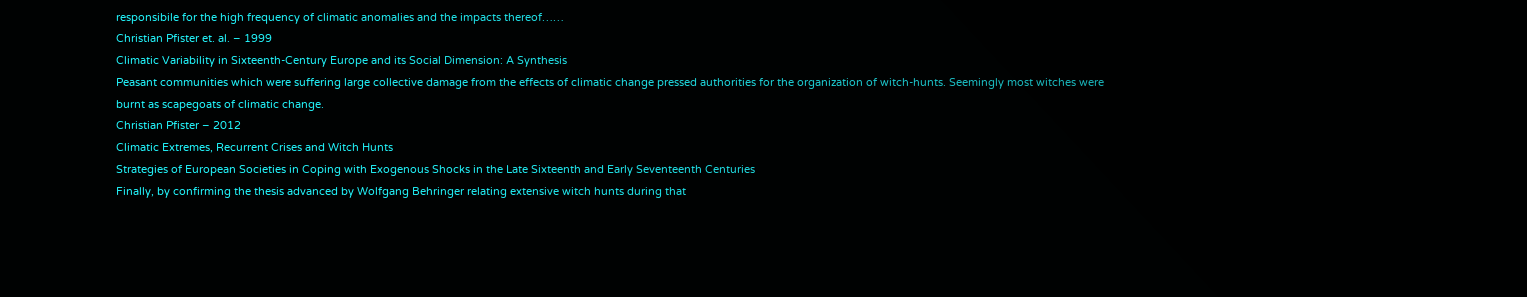responsibile for the high frequency of climatic anomalies and the impacts thereof……
Christian Pfister et. al. – 1999
Climatic Variability in Sixteenth-Century Europe and its Social Dimension: A Synthesis
Peasant communities which were suffering large collective damage from the effects of climatic change pressed authorities for the organization of witch-hunts. Seemingly most witches were burnt as scapegoats of climatic change.
Christian Pfister – 2012
Climatic Extremes, Recurrent Crises and Witch Hunts
Strategies of European Societies in Coping with Exogenous Shocks in the Late Sixteenth and Early Seventeenth Centuries
Finally, by confirming the thesis advanced by Wolfgang Behringer relating extensive witch hunts during that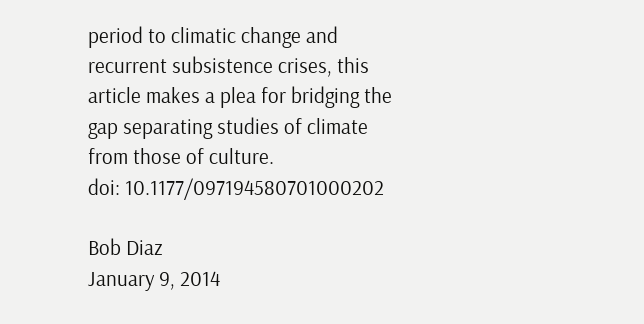period to climatic change and recurrent subsistence crises, this article makes a plea for bridging the gap separating studies of climate from those of culture.
doi: 10.1177/097194580701000202

Bob Diaz
January 9, 2014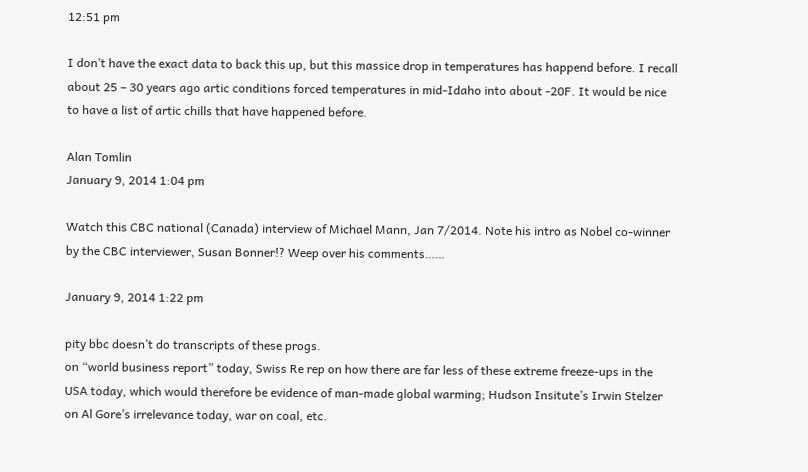12:51 pm

I don’t have the exact data to back this up, but this massice drop in temperatures has happend before. I recall about 25 – 30 years ago artic conditions forced temperatures in mid-Idaho into about -20F. It would be nice to have a list of artic chills that have happened before.

Alan Tomlin
January 9, 2014 1:04 pm

Watch this CBC national (Canada) interview of Michael Mann, Jan 7/2014. Note his intro as Nobel co-winner by the CBC interviewer, Susan Bonner!? Weep over his comments……

January 9, 2014 1:22 pm

pity bbc doesn’t do transcripts of these progs.
on “world business report” today, Swiss Re rep on how there are far less of these extreme freeze-ups in the USA today, which would therefore be evidence of man-made global warming; Hudson Insitute’s Irwin Stelzer on Al Gore’s irrelevance today, war on coal, etc.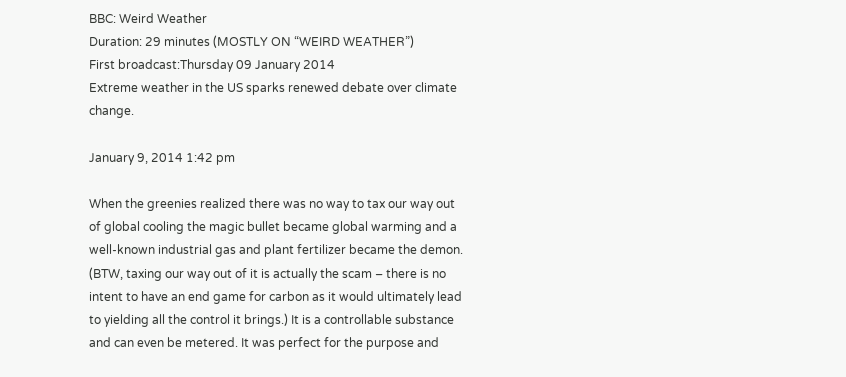BBC: Weird Weather
Duration: 29 minutes (MOSTLY ON “WEIRD WEATHER”)
First broadcast:Thursday 09 January 2014
Extreme weather in the US sparks renewed debate over climate change.

January 9, 2014 1:42 pm

When the greenies realized there was no way to tax our way out of global cooling the magic bullet became global warming and a well-known industrial gas and plant fertilizer became the demon. (BTW, taxing our way out of it is actually the scam – there is no intent to have an end game for carbon as it would ultimately lead to yielding all the control it brings.) It is a controllable substance and can even be metered. It was perfect for the purpose and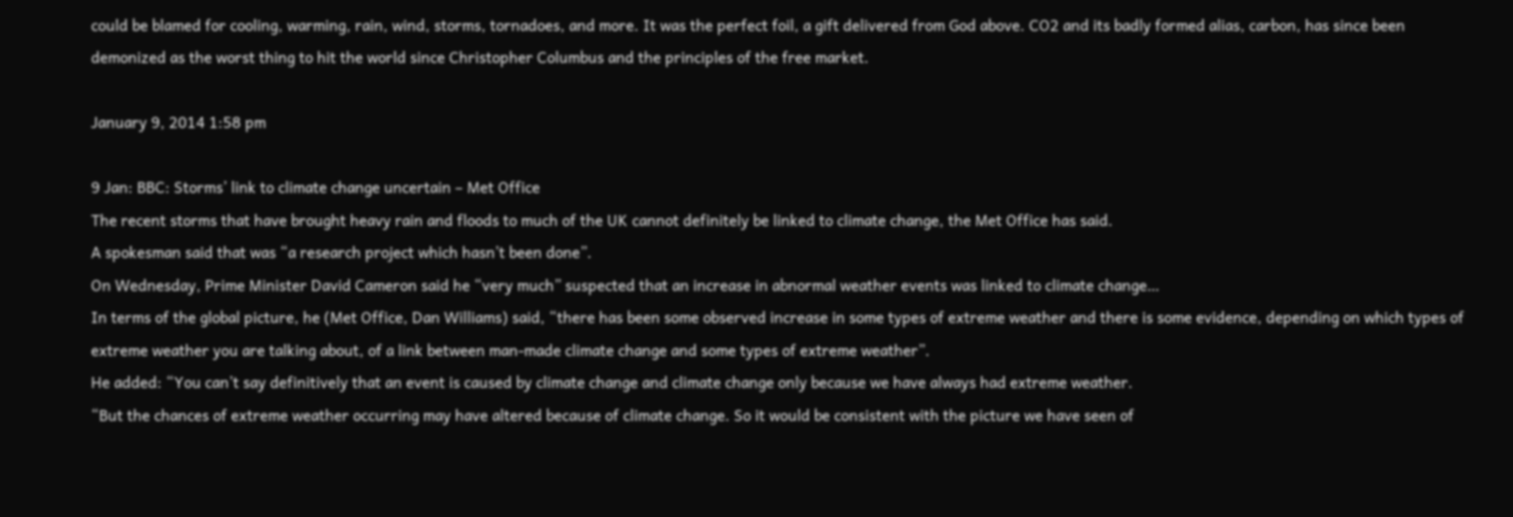could be blamed for cooling, warming, rain, wind, storms, tornadoes, and more. It was the perfect foil, a gift delivered from God above. CO2 and its badly formed alias, carbon, has since been demonized as the worst thing to hit the world since Christopher Columbus and the principles of the free market.

January 9, 2014 1:58 pm

9 Jan: BBC: Storms’ link to climate change uncertain – Met Office
The recent storms that have brought heavy rain and floods to much of the UK cannot definitely be linked to climate change, the Met Office has said.
A spokesman said that was “a research project which hasn’t been done”.
On Wednesday, Prime Minister David Cameron said he “very much” suspected that an increase in abnormal weather events was linked to climate change…
In terms of the global picture, he (Met Office, Dan Williams) said, “there has been some observed increase in some types of extreme weather and there is some evidence, depending on which types of extreme weather you are talking about, of a link between man-made climate change and some types of extreme weather”.
He added: “You can’t say definitively that an event is caused by climate change and climate change only because we have always had extreme weather.
“But the chances of extreme weather occurring may have altered because of climate change. So it would be consistent with the picture we have seen of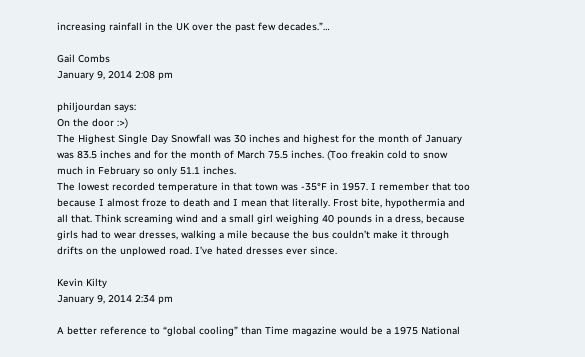increasing rainfall in the UK over the past few decades.”…

Gail Combs
January 9, 2014 2:08 pm

philjourdan says:
On the door :>)
The Highest Single Day Snowfall was 30 inches and highest for the month of January was 83.5 inches and for the month of March 75.5 inches. (Too freakin cold to snow much in February so only 51.1 inches.
The lowest recorded temperature in that town was -35°F in 1957. I remember that too because I almost froze to death and I mean that literally. Frost bite, hypothermia and all that. Think screaming wind and a small girl weighing 40 pounds in a dress, because girls had to wear dresses, walking a mile because the bus couldn’t make it through drifts on the unplowed road. I’ve hated dresses ever since.

Kevin Kilty
January 9, 2014 2:34 pm

A better reference to “global cooling” than Time magazine would be a 1975 National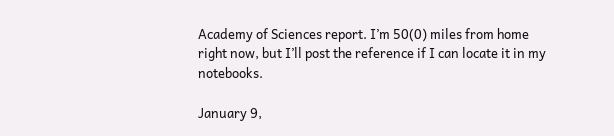Academy of Sciences report. I’m 50(0) miles from home right now, but I’ll post the reference if I can locate it in my notebooks.

January 9,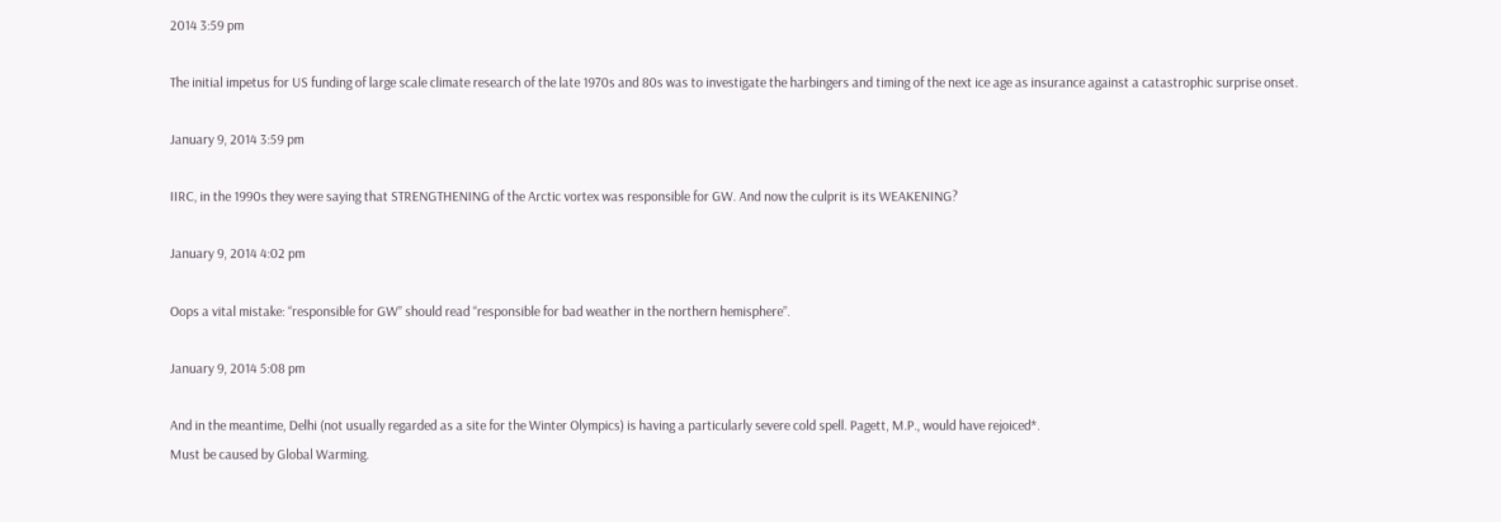2014 3:59 pm

The initial impetus for US funding of large scale climate research of the late 1970s and 80s was to investigate the harbingers and timing of the next ice age as insurance against a catastrophic surprise onset.

January 9, 2014 3:59 pm

IIRC, in the 1990s they were saying that STRENGTHENING of the Arctic vortex was responsible for GW. And now the culprit is its WEAKENING?

January 9, 2014 4:02 pm

Oops a vital mistake: “responsible for GW” should read “responsible for bad weather in the northern hemisphere”.

January 9, 2014 5:08 pm

And in the meantime, Delhi (not usually regarded as a site for the Winter Olympics) is having a particularly severe cold spell. Pagett, M.P., would have rejoiced*.
Must be caused by Global Warming.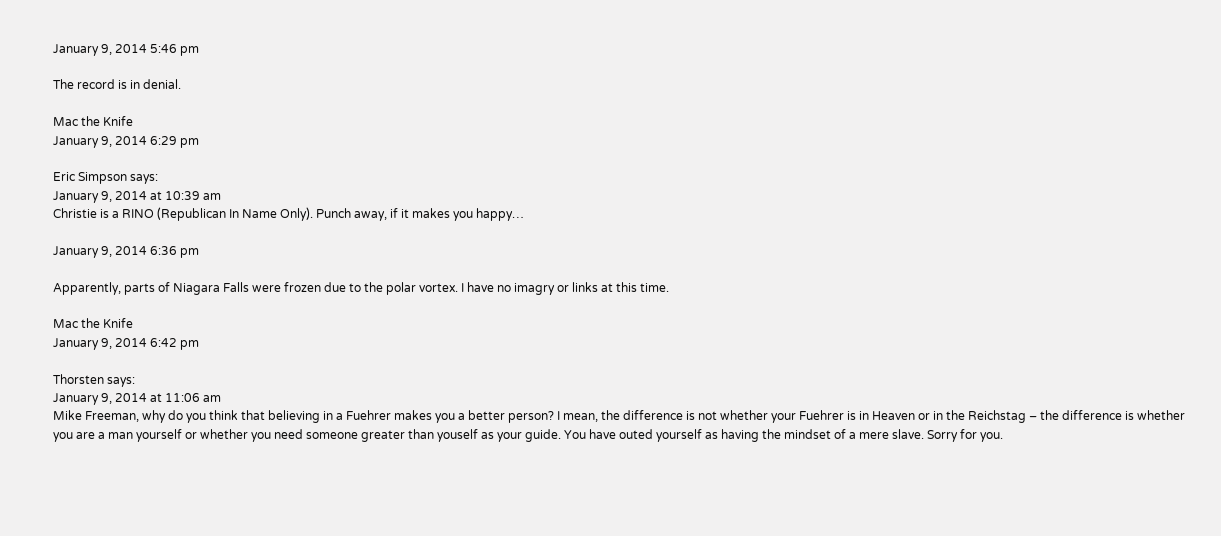January 9, 2014 5:46 pm

The record is in denial.

Mac the Knife
January 9, 2014 6:29 pm

Eric Simpson says:
January 9, 2014 at 10:39 am
Christie is a RINO (Republican In Name Only). Punch away, if it makes you happy…

January 9, 2014 6:36 pm

Apparently, parts of Niagara Falls were frozen due to the polar vortex. I have no imagry or links at this time.

Mac the Knife
January 9, 2014 6:42 pm

Thorsten says:
January 9, 2014 at 11:06 am
Mike Freeman, why do you think that believing in a Fuehrer makes you a better person? I mean, the difference is not whether your Fuehrer is in Heaven or in the Reichstag – the difference is whether you are a man yourself or whether you need someone greater than youself as your guide. You have outed yourself as having the mindset of a mere slave. Sorry for you.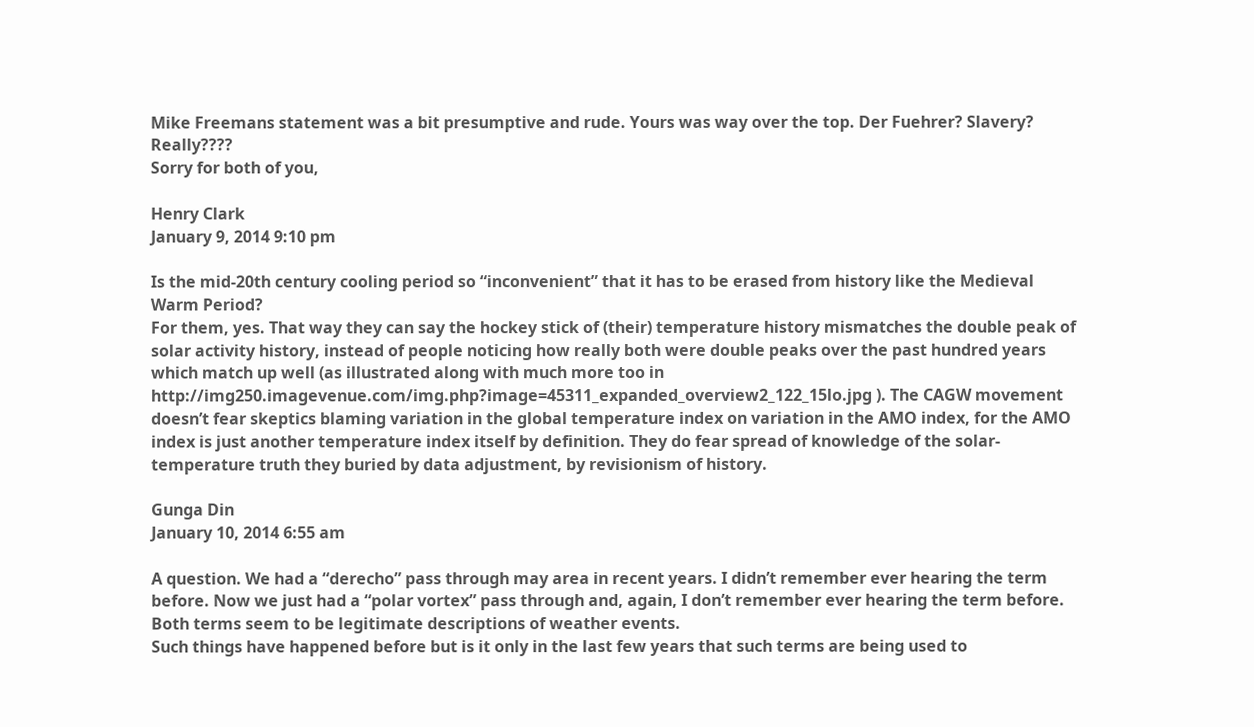Mike Freemans statement was a bit presumptive and rude. Yours was way over the top. Der Fuehrer? Slavery? Really????
Sorry for both of you,

Henry Clark
January 9, 2014 9:10 pm

Is the mid-20th century cooling period so “inconvenient” that it has to be erased from history like the Medieval Warm Period?
For them, yes. That way they can say the hockey stick of (their) temperature history mismatches the double peak of solar activity history, instead of people noticing how really both were double peaks over the past hundred years which match up well (as illustrated along with much more too in http://img250.imagevenue.com/img.php?image=45311_expanded_overview2_122_15lo.jpg ). The CAGW movement doesn’t fear skeptics blaming variation in the global temperature index on variation in the AMO index, for the AMO index is just another temperature index itself by definition. They do fear spread of knowledge of the solar-temperature truth they buried by data adjustment, by revisionism of history.

Gunga Din
January 10, 2014 6:55 am

A question. We had a “derecho” pass through may area in recent years. I didn’t remember ever hearing the term before. Now we just had a “polar vortex” pass through and, again, I don’t remember ever hearing the term before. Both terms seem to be legitimate descriptions of weather events.
Such things have happened before but is it only in the last few years that such terms are being used to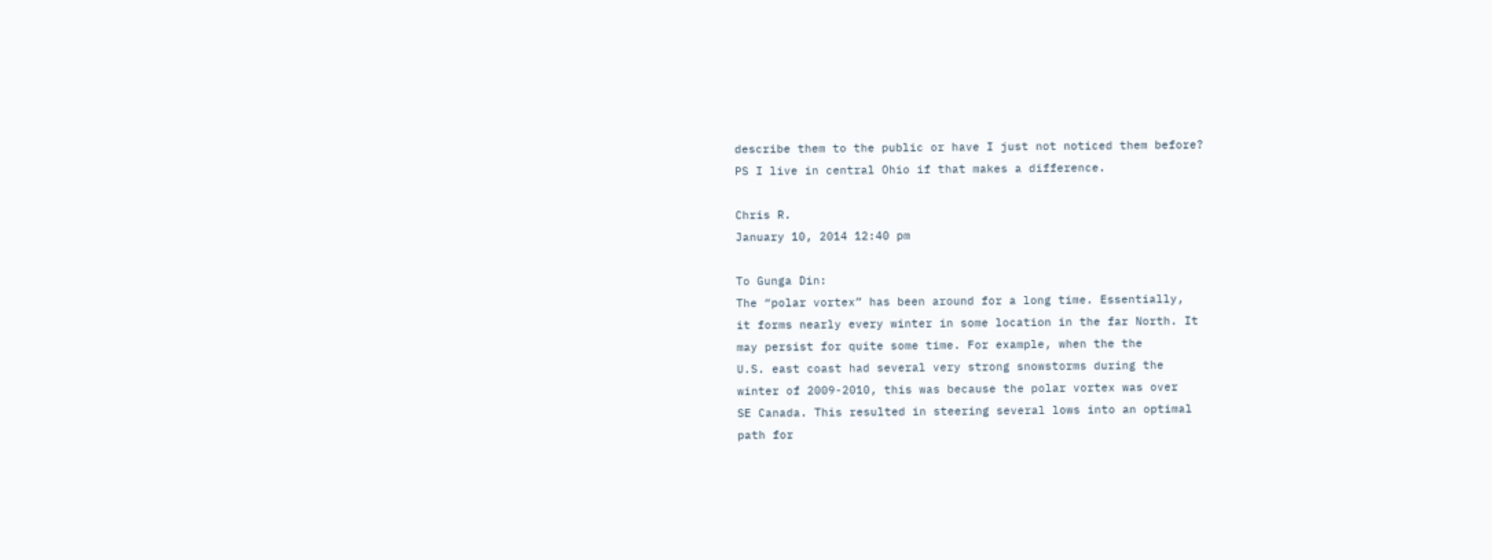describe them to the public or have I just not noticed them before?
PS I live in central Ohio if that makes a difference.

Chris R.
January 10, 2014 12:40 pm

To Gunga Din:
The “polar vortex” has been around for a long time. Essentially,
it forms nearly every winter in some location in the far North. It
may persist for quite some time. For example, when the the
U.S. east coast had several very strong snowstorms during the
winter of 2009-2010, this was because the polar vortex was over
SE Canada. This resulted in steering several lows into an optimal
path for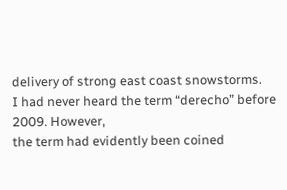delivery of strong east coast snowstorms.
I had never heard the term “derecho” before 2009. However,
the term had evidently been coined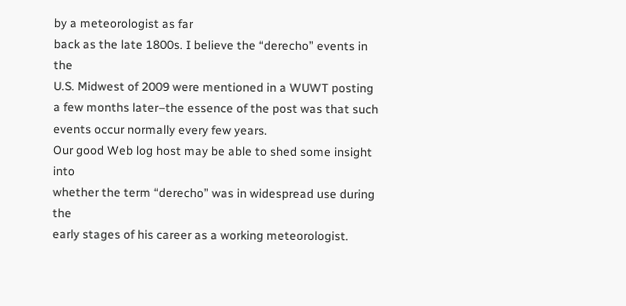by a meteorologist as far
back as the late 1800s. I believe the “derecho” events in the
U.S. Midwest of 2009 were mentioned in a WUWT posting
a few months later–the essence of the post was that such
events occur normally every few years.
Our good Web log host may be able to shed some insight into
whether the term “derecho” was in widespread use during the
early stages of his career as a working meteorologist.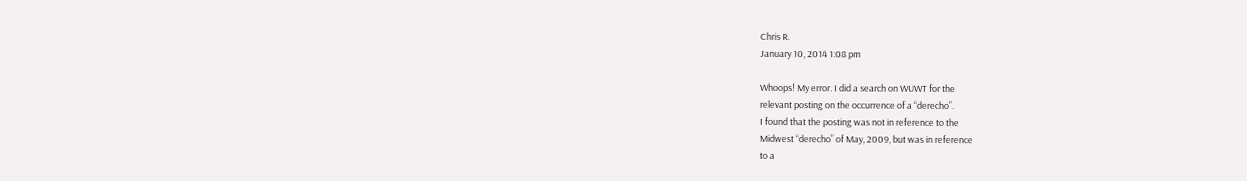Chris R.
January 10, 2014 1:08 pm

Whoops! My error. I did a search on WUWT for the
relevant posting on the occurrence of a “derecho”.
I found that the posting was not in reference to the
Midwest “derecho” of May, 2009, but was in reference
to a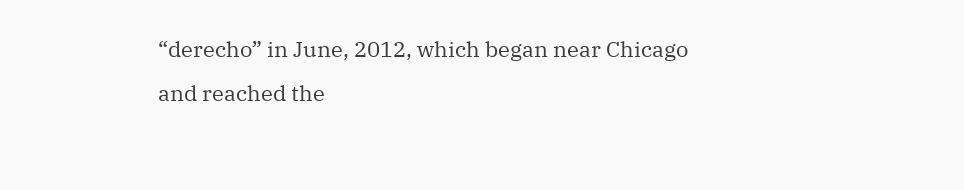“derecho” in June, 2012, which began near Chicago
and reached the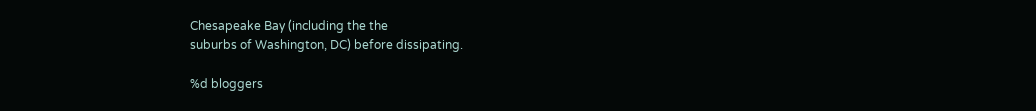Chesapeake Bay (including the the
suburbs of Washington, DC) before dissipating.

%d bloggers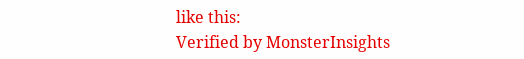like this:
Verified by MonsterInsights